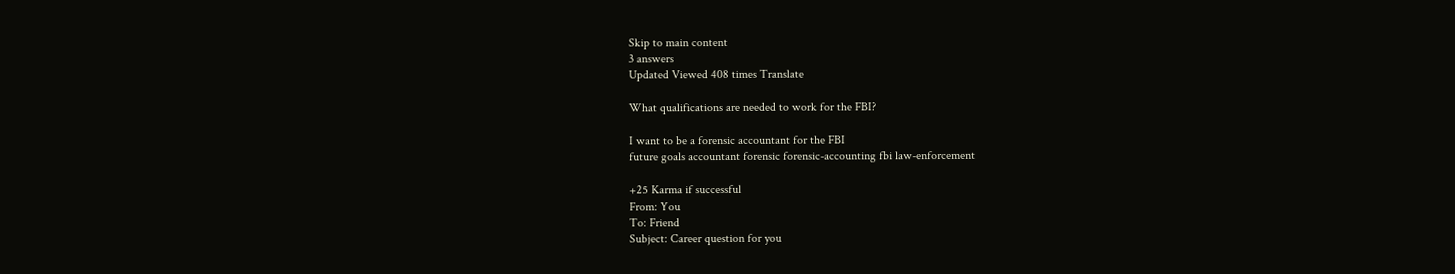Skip to main content
3 answers
Updated Viewed 408 times Translate

What qualifications are needed to work for the FBI?

I want to be a forensic accountant for the FBI
future goals accountant forensic forensic-accounting fbi law-enforcement

+25 Karma if successful
From: You
To: Friend
Subject: Career question for you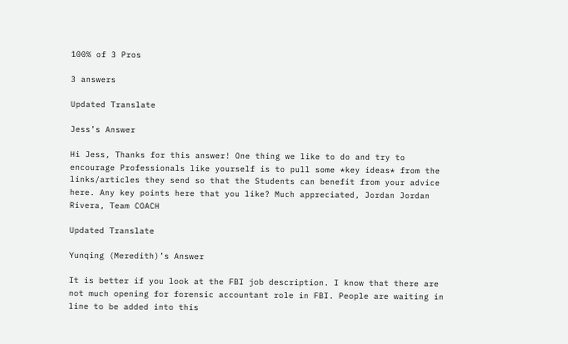100% of 3 Pros

3 answers

Updated Translate

Jess’s Answer

Hi Jess, Thanks for this answer! One thing we like to do and try to encourage Professionals like yourself is to pull some *key ideas* from the links/articles they send so that the Students can benefit from your advice here. Any key points here that you like? Much appreciated, Jordan Jordan Rivera, Team COACH

Updated Translate

Yunqing (Meredith)’s Answer

It is better if you look at the FBI job description. I know that there are not much opening for forensic accountant role in FBI. People are waiting in line to be added into this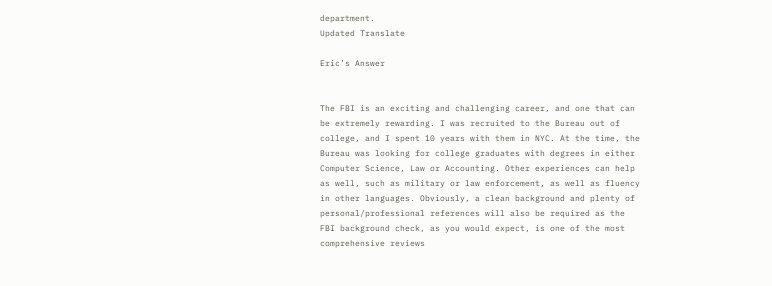department.
Updated Translate

Eric’s Answer


The FBI is an exciting and challenging career, and one that can be extremely rewarding. I was recruited to the Bureau out of college, and I spent 10 years with them in NYC. At the time, the Bureau was looking for college graduates with degrees in either Computer Science, Law or Accounting. Other experiences can help as well, such as military or law enforcement, as well as fluency in other languages. Obviously, a clean background and plenty of personal/professional references will also be required as the FBI background check, as you would expect, is one of the most comprehensive reviews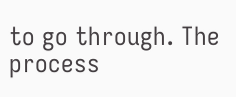to go through. The process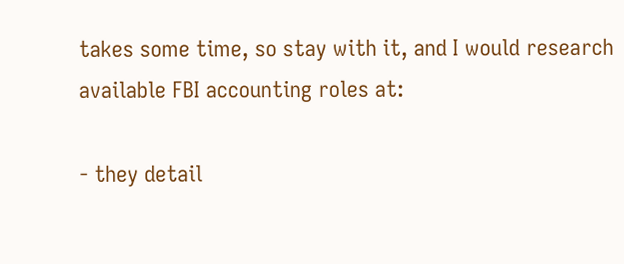takes some time, so stay with it, and I would research available FBI accounting roles at:

- they detail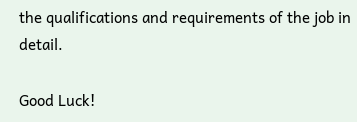the qualifications and requirements of the job in detail.

Good Luck!